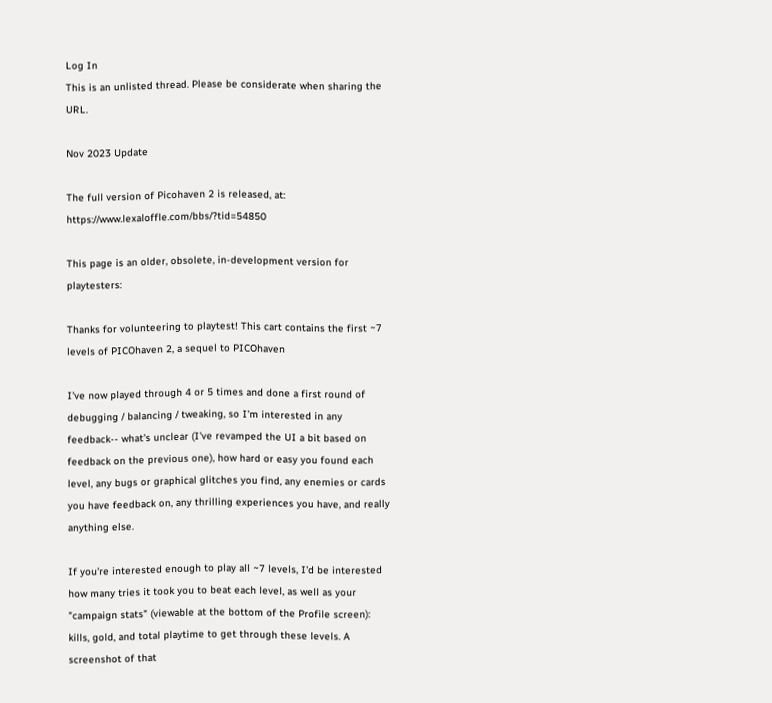Log In
This is an unlisted thread. Please be considerate when sharing the URL.

Nov 2023 Update

The full version of Picohaven 2 is released, at: https://www.lexaloffle.com/bbs/?tid=54850

This page is an older, obsolete, in-development version for playtesters:

Thanks for volunteering to playtest! This cart contains the first ~7 levels of PICOhaven 2, a sequel to PICOhaven

I've now played through 4 or 5 times and done a first round of debugging / balancing / tweaking, so I'm interested in any feedback-- what's unclear (I've revamped the UI a bit based on feedback on the previous one), how hard or easy you found each level, any bugs or graphical glitches you find, any enemies or cards you have feedback on, any thrilling experiences you have, and really anything else.

If you're interested enough to play all ~7 levels, I'd be interested how many tries it took you to beat each level, as well as your "campaign stats" (viewable at the bottom of the Profile screen): kills, gold, and total playtime to get through these levels. A screenshot of that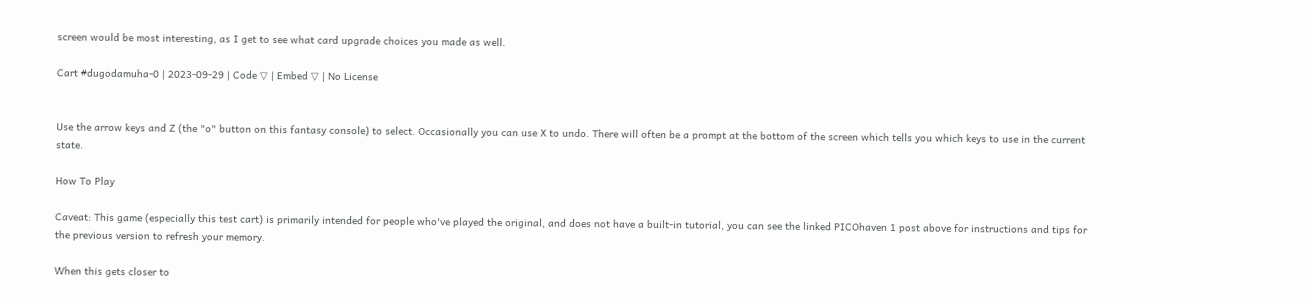screen would be most interesting, as I get to see what card upgrade choices you made as well.

Cart #dugodamuha-0 | 2023-09-29 | Code ▽ | Embed ▽ | No License


Use the arrow keys and Z (the "o" button on this fantasy console) to select. Occasionally you can use X to undo. There will often be a prompt at the bottom of the screen which tells you which keys to use in the current state.

How To Play

Caveat: This game (especially this test cart) is primarily intended for people who've played the original, and does not have a built-in tutorial, you can see the linked PICOhaven 1 post above for instructions and tips for the previous version to refresh your memory.

When this gets closer to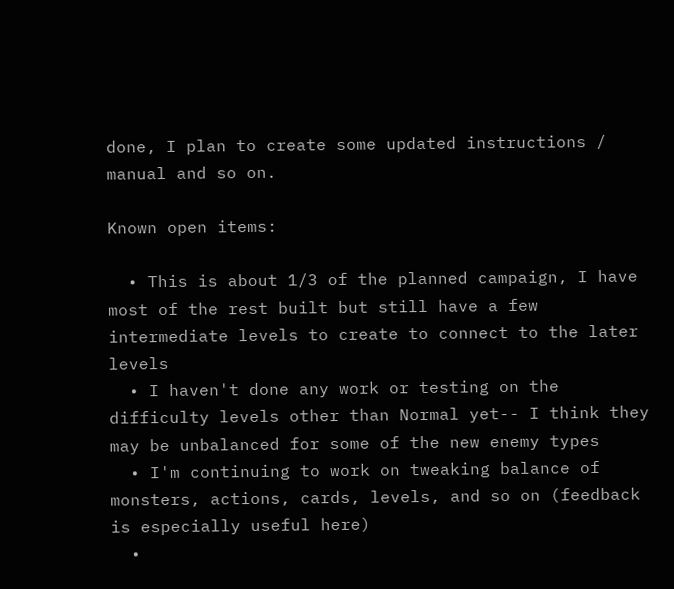done, I plan to create some updated instructions / manual and so on.

Known open items:

  • This is about 1/3 of the planned campaign, I have most of the rest built but still have a few intermediate levels to create to connect to the later levels
  • I haven't done any work or testing on the difficulty levels other than Normal yet-- I think they may be unbalanced for some of the new enemy types
  • I'm continuing to work on tweaking balance of monsters, actions, cards, levels, and so on (feedback is especially useful here)
  •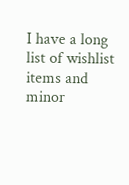I have a long list of wishlist items and minor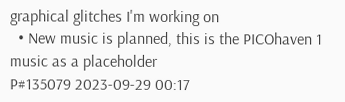graphical glitches I'm working on
  • New music is planned, this is the PICOhaven 1 music as a placeholder
P#135079 2023-09-29 00:17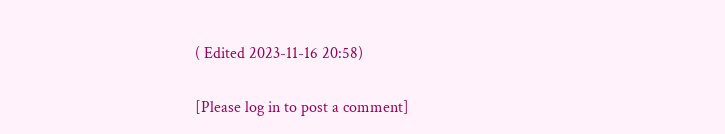( Edited 2023-11-16 20:58)

[Please log in to post a comment]